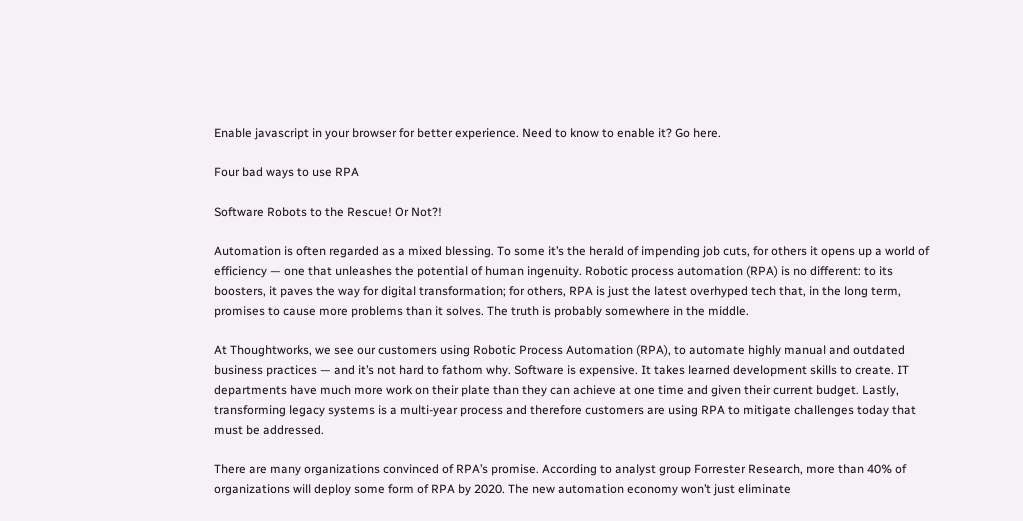Enable javascript in your browser for better experience. Need to know to enable it? Go here.

Four bad ways to use RPA

Software Robots to the Rescue! Or Not?!

Automation is often regarded as a mixed blessing. To some it’s the herald of impending job cuts, for others it opens up a world of efficiency — one that unleashes the potential of human ingenuity. Robotic process automation (RPA) is no different: to its boosters, it paves the way for digital transformation; for others, RPA is just the latest overhyped tech that, in the long term, promises to cause more problems than it solves. The truth is probably somewhere in the middle.

At Thoughtworks, we see our customers using Robotic Process Automation (RPA), to automate highly manual and outdated business practices — and it’s not hard to fathom why. Software is expensive. It takes learned development skills to create. IT departments have much more work on their plate than they can achieve at one time and given their current budget. Lastly, transforming legacy systems is a multi-year process and therefore customers are using RPA to mitigate challenges today that must be addressed.

There are many organizations convinced of RPA’s promise. According to analyst group Forrester Research, more than 40% of organizations will deploy some form of RPA by 2020. The new automation economy won’t just eliminate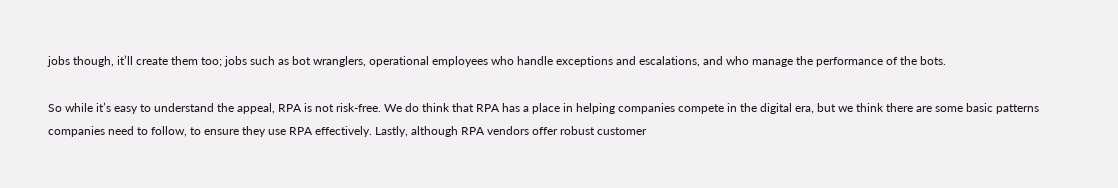jobs though, it’ll create them too; jobs such as bot wranglers, operational employees who handle exceptions and escalations, and who manage the performance of the bots.

So while it’s easy to understand the appeal, RPA is not risk-free. We do think that RPA has a place in helping companies compete in the digital era, but we think there are some basic patterns companies need to follow, to ensure they use RPA effectively. Lastly, although RPA vendors offer robust customer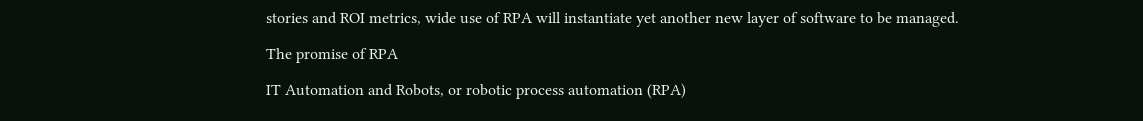stories and ROI metrics, wide use of RPA will instantiate yet another new layer of software to be managed.

The promise of RPA

IT Automation and Robots, or robotic process automation (RPA)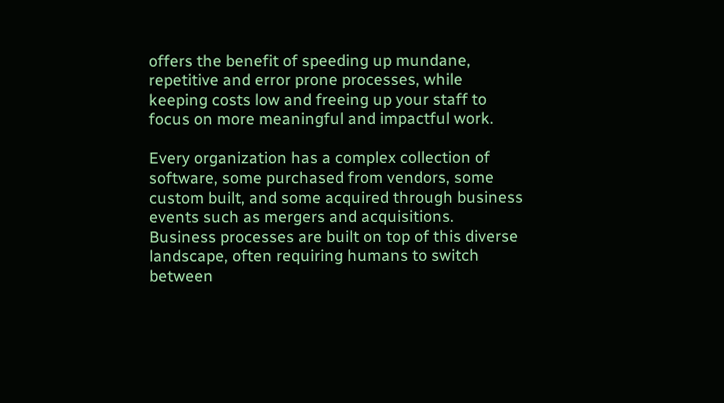offers the benefit of speeding up mundane, repetitive and error prone processes, while keeping costs low and freeing up your staff to focus on more meaningful and impactful work.

Every organization has a complex collection of software, some purchased from vendors, some custom built, and some acquired through business events such as mergers and acquisitions. Business processes are built on top of this diverse landscape, often requiring humans to switch between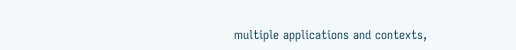multiple applications and contexts,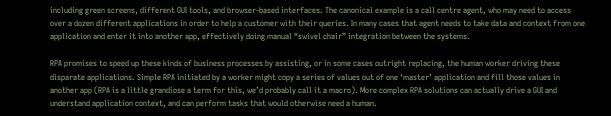including green screens, different GUI tools, and browser-based interfaces. The canonical example is a call centre agent, who may need to access over a dozen different applications in order to help a customer with their queries. In many cases that agent needs to take data and context from one application and enter it into another app, effectively doing manual “swivel chair” integration between the systems.

RPA promises to speed up these kinds of business processes by assisting, or in some cases outright replacing, the human worker driving these disparate applications. Simple RPA initiated by a worker might copy a series of values out of one ‘master’ application and fill those values in another app (RPA is a little grandiose a term for this, we’d probably call it a macro). More complex RPA solutions can actually drive a GUI and understand application context, and can perform tasks that would otherwise need a human.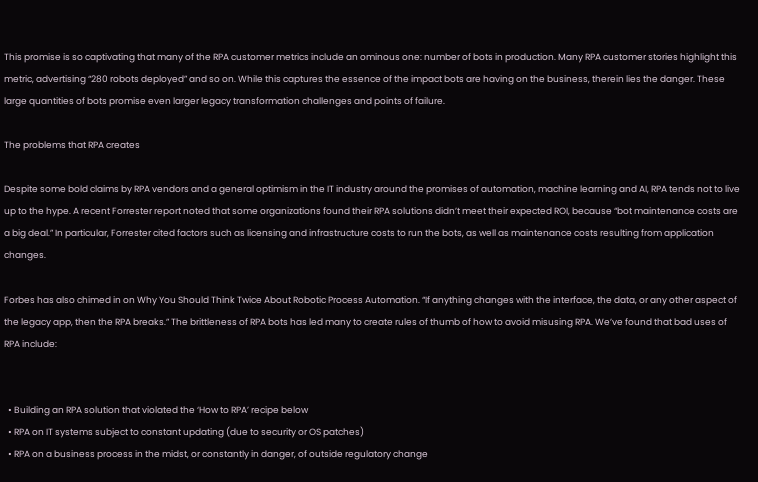This promise is so captivating that many of the RPA customer metrics include an ominous one: number of bots in production. Many RPA customer stories highlight this metric, advertising “280 robots deployed” and so on. While this captures the essence of the impact bots are having on the business, therein lies the danger. These large quantities of bots promise even larger legacy transformation challenges and points of failure.

The problems that RPA creates

Despite some bold claims by RPA vendors and a general optimism in the IT industry around the promises of automation, machine learning and AI, RPA tends not to live up to the hype. A recent Forrester report noted that some organizations found their RPA solutions didn’t meet their expected ROI, because “bot maintenance costs are a big deal.” In particular, Forrester cited factors such as licensing and infrastructure costs to run the bots, as well as maintenance costs resulting from application changes.

Forbes has also chimed in on Why You Should Think Twice About Robotic Process Automation. “If anything changes with the interface, the data, or any other aspect of the legacy app, then the RPA breaks.” The brittleness of RPA bots has led many to create rules of thumb of how to avoid misusing RPA. We’ve found that bad uses of RPA include:


  • Building an RPA solution that violated the ‘How to RPA’ recipe below
  • RPA on IT systems subject to constant updating (due to security or OS patches)
  • RPA on a business process in the midst, or constantly in danger, of outside regulatory change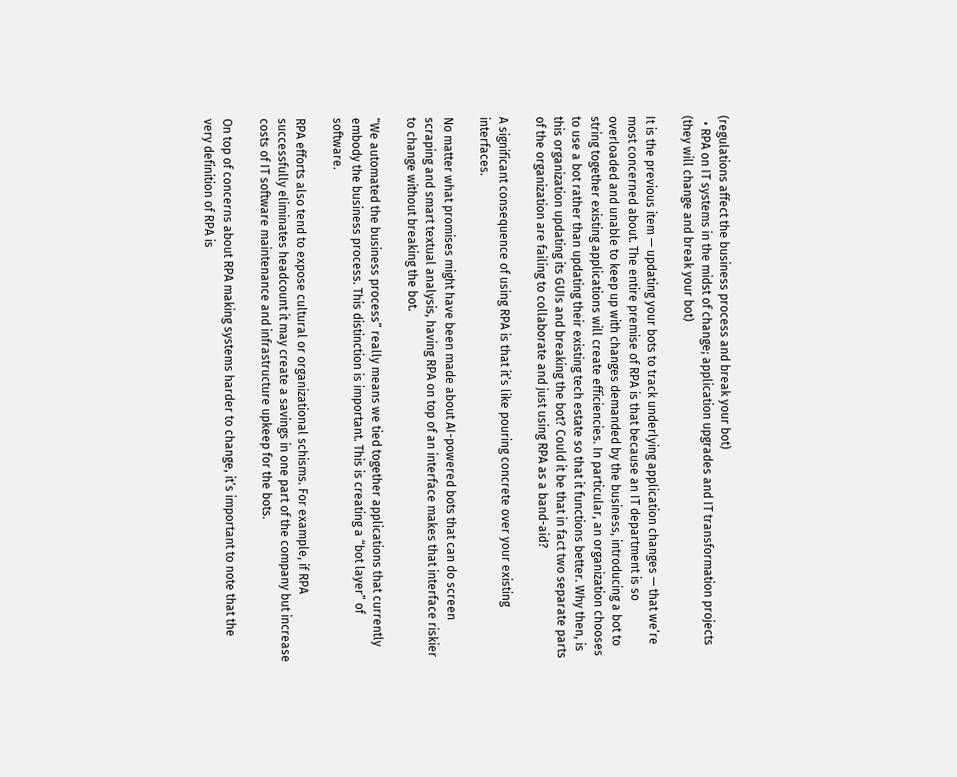(regulations affect the business process and break your bot)
  • RPA on IT systems in the midst of change; application upgrades and IT transformation projects (they will change and break your bot)

It is the previous item — updating your bots to track underlying application changes — that we’re most concerned about. The entire premise of RPA is that because an IT department is so overloaded and unable to keep up with changes demanded by the business, introducing a bot to string together existing applications will create efficiencies. In particular, an organization chooses to use a bot rather than updating their existing tech estate so that it functions better. Why then, is this organization updating its GUIs and breaking the bot? Could it be that in fact two separate parts of the organization are failing to collaborate and just using RPA as a band-aid?

A significant consequence of using RPA is that it’s like pouring concrete over your existing interfaces.

No matter what promises might have been made about AI-powered bots that can do screen scraping and smart textual analysis, having RPA on top of an interface makes that interface riskier to change without breaking the bot.

“We automated the business process” really means we tied together applications that currently embody the business process. This distinction is important. This is creating a “bot layer” of software.

RPA efforts also tend to expose cultural or organizational schisms. For example, if RPA successfully eliminates headcount it may create a savings in one part of the company but increase costs of IT software maintenance and infrastructure upkeep for the bots.

On top of concerns about RPA making systems harder to change, it’s important to note that the very definition of RPA is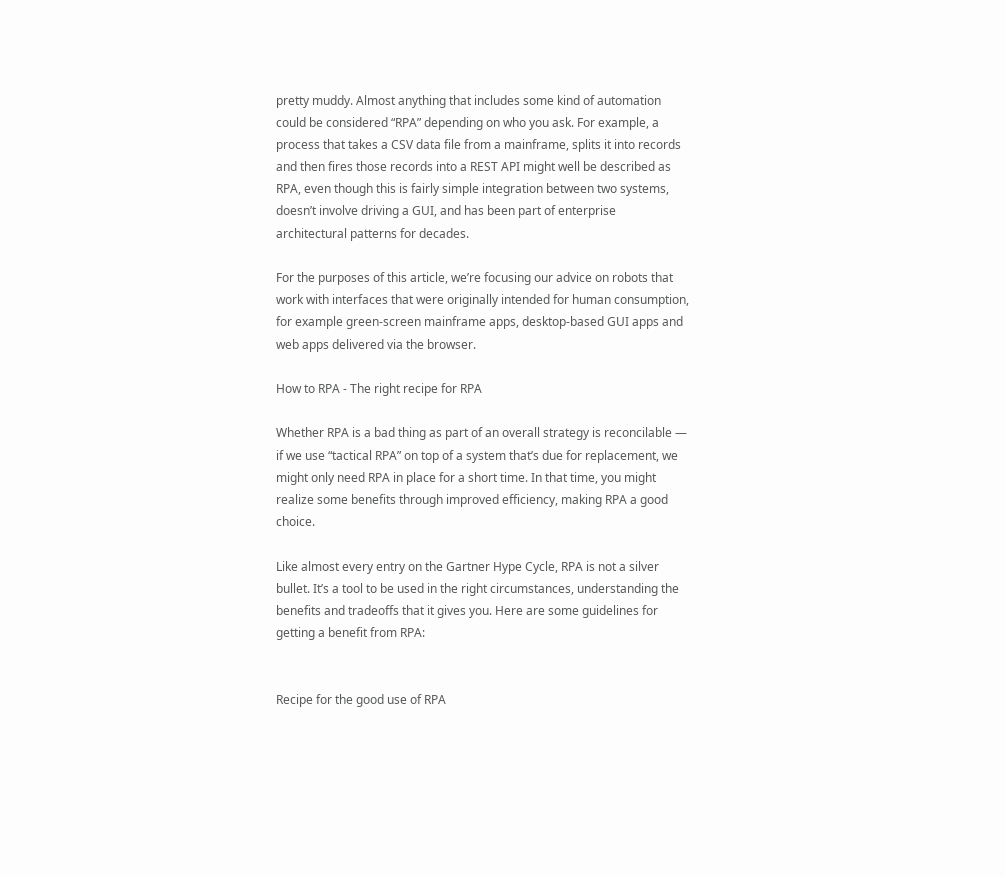pretty muddy. Almost anything that includes some kind of automation could be considered “RPA” depending on who you ask. For example, a process that takes a CSV data file from a mainframe, splits it into records and then fires those records into a REST API might well be described as RPA, even though this is fairly simple integration between two systems, doesn’t involve driving a GUI, and has been part of enterprise architectural patterns for decades.

For the purposes of this article, we’re focusing our advice on robots that work with interfaces that were originally intended for human consumption, for example green-screen mainframe apps, desktop-based GUI apps and web apps delivered via the browser.

How to RPA - The right recipe for RPA

Whether RPA is a bad thing as part of an overall strategy is reconcilable — if we use “tactical RPA” on top of a system that’s due for replacement, we might only need RPA in place for a short time. In that time, you might realize some benefits through improved efficiency, making RPA a good choice.

Like almost every entry on the Gartner Hype Cycle, RPA is not a silver bullet. It’s a tool to be used in the right circumstances, understanding the benefits and tradeoffs that it gives you. Here are some guidelines for getting a benefit from RPA:


Recipe for the good use of RPA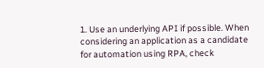1. Use an underlying API if possible. When considering an application as a candidate for automation using RPA, check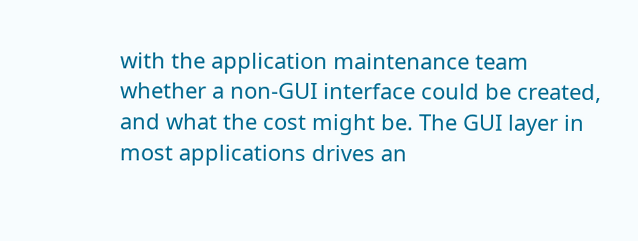with the application maintenance team whether a non-GUI interface could be created, and what the cost might be. The GUI layer in most applications drives an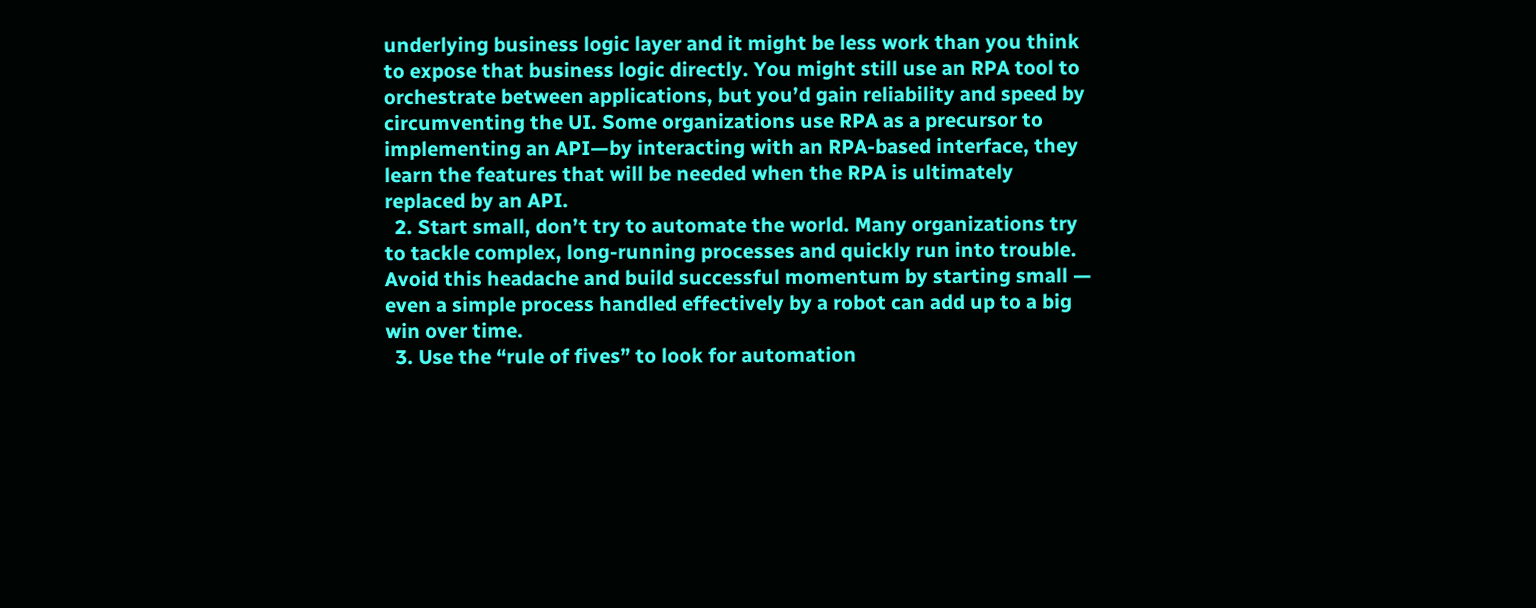underlying business logic layer and it might be less work than you think to expose that business logic directly. You might still use an RPA tool to orchestrate between applications, but you’d gain reliability and speed by circumventing the UI. Some organizations use RPA as a precursor to implementing an API—by interacting with an RPA-based interface, they learn the features that will be needed when the RPA is ultimately replaced by an API.
  2. Start small, don’t try to automate the world. Many organizations try to tackle complex, long-running processes and quickly run into trouble. Avoid this headache and build successful momentum by starting small — even a simple process handled effectively by a robot can add up to a big win over time.
  3. Use the “rule of fives” to look for automation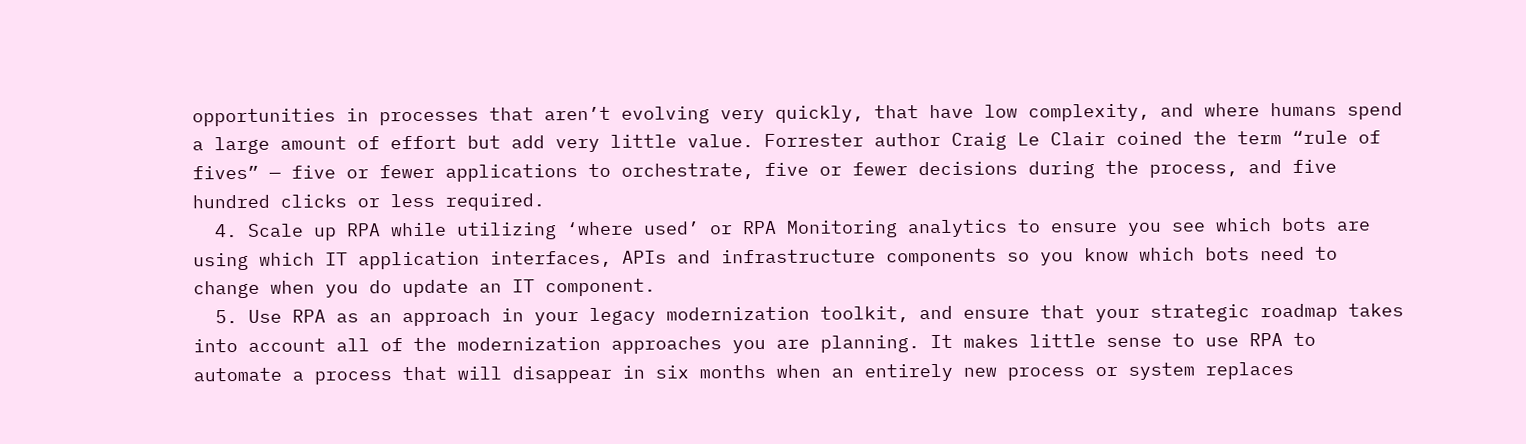opportunities in processes that aren’t evolving very quickly, that have low complexity, and where humans spend a large amount of effort but add very little value. Forrester author Craig Le Clair coined the term “rule of fives” — five or fewer applications to orchestrate, five or fewer decisions during the process, and five hundred clicks or less required.
  4. Scale up RPA while utilizing ‘where used’ or RPA Monitoring analytics to ensure you see which bots are using which IT application interfaces, APIs and infrastructure components so you know which bots need to change when you do update an IT component.
  5. Use RPA as an approach in your legacy modernization toolkit, and ensure that your strategic roadmap takes into account all of the modernization approaches you are planning. It makes little sense to use RPA to automate a process that will disappear in six months when an entirely new process or system replaces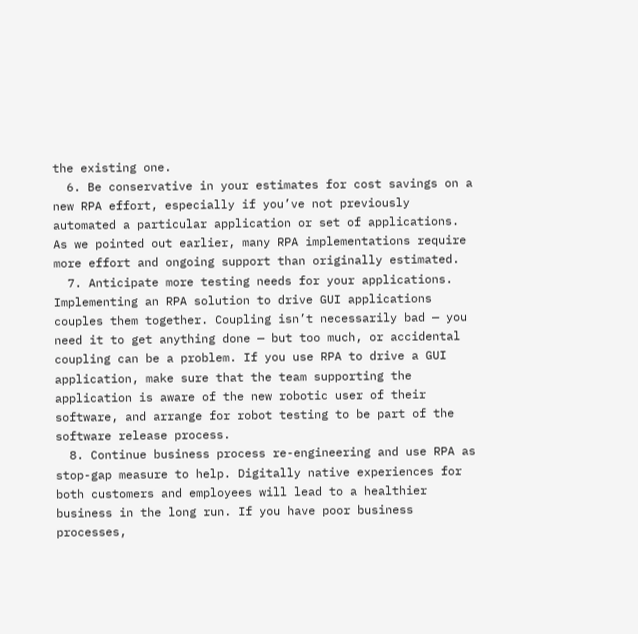the existing one.
  6. Be conservative in your estimates for cost savings on a new RPA effort, especially if you’ve not previously automated a particular application or set of applications. As we pointed out earlier, many RPA implementations require more effort and ongoing support than originally estimated.
  7. Anticipate more testing needs for your applications. Implementing an RPA solution to drive GUI applications couples them together. Coupling isn’t necessarily bad — you need it to get anything done — but too much, or accidental coupling can be a problem. If you use RPA to drive a GUI application, make sure that the team supporting the application is aware of the new robotic user of their software, and arrange for robot testing to be part of the software release process.
  8. Continue business process re-engineering and use RPA as stop-gap measure to help. Digitally native experiences for both customers and employees will lead to a healthier business in the long run. If you have poor business processes,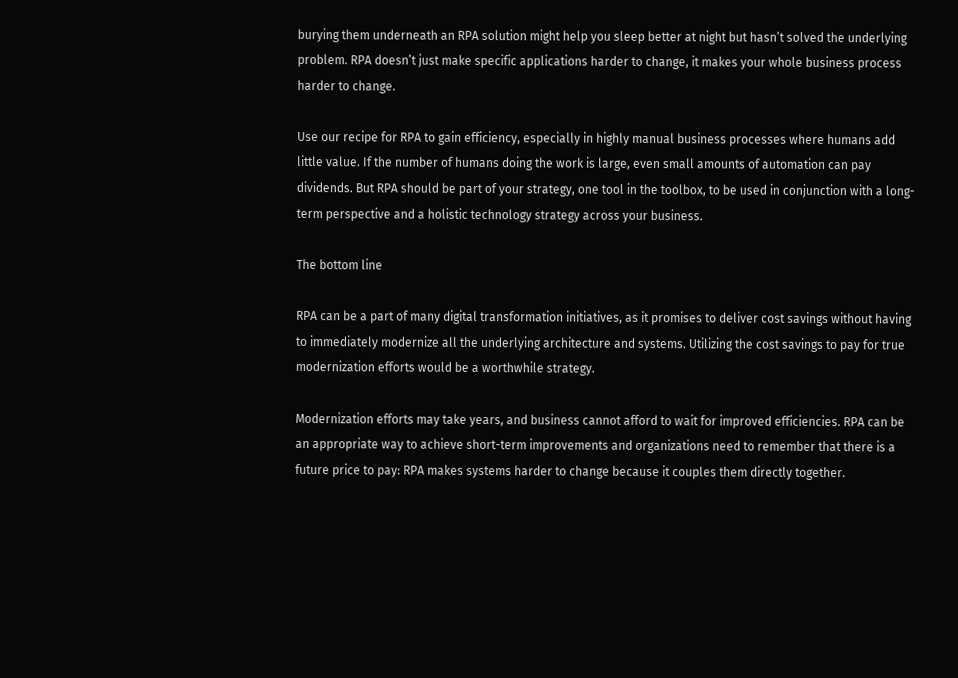burying them underneath an RPA solution might help you sleep better at night but hasn’t solved the underlying problem. RPA doesn’t just make specific applications harder to change, it makes your whole business process harder to change.

Use our recipe for RPA to gain efficiency, especially in highly manual business processes where humans add little value. If the number of humans doing the work is large, even small amounts of automation can pay dividends. But RPA should be part of your strategy, one tool in the toolbox, to be used in conjunction with a long-term perspective and a holistic technology strategy across your business.

The bottom line

RPA can be a part of many digital transformation initiatives, as it promises to deliver cost savings without having to immediately modernize all the underlying architecture and systems. Utilizing the cost savings to pay for true modernization efforts would be a worthwhile strategy.

Modernization efforts may take years, and business cannot afford to wait for improved efficiencies. RPA can be an appropriate way to achieve short-term improvements and organizations need to remember that there is a future price to pay: RPA makes systems harder to change because it couples them directly together.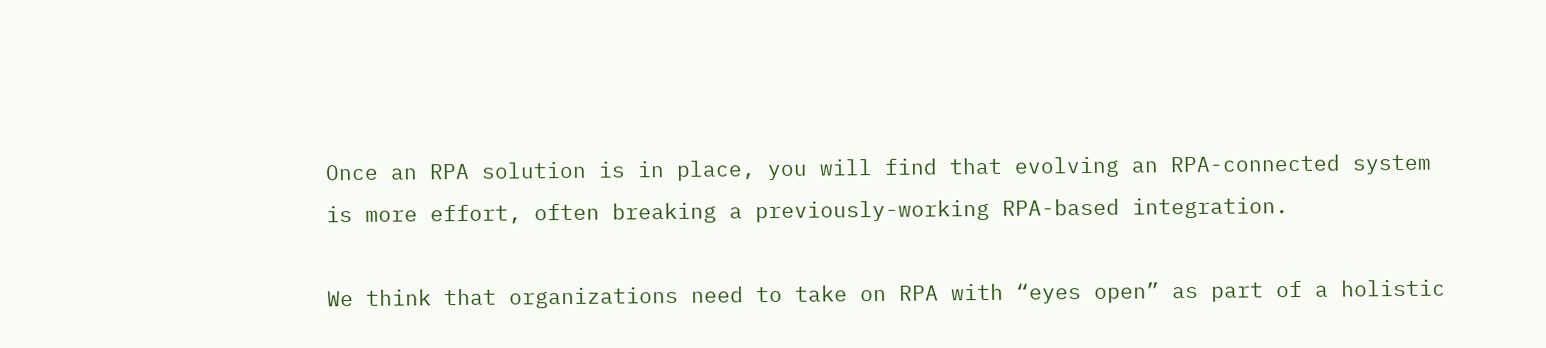Once an RPA solution is in place, you will find that evolving an RPA-connected system is more effort, often breaking a previously-working RPA-based integration.

We think that organizations need to take on RPA with “eyes open” as part of a holistic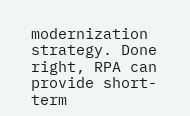modernization strategy. Done right, RPA can provide short-term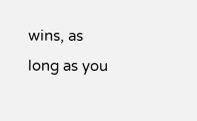wins, as long as you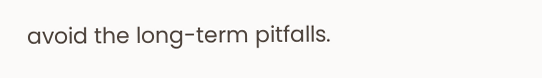avoid the long-term pitfalls.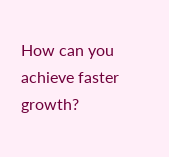How can you achieve faster growth?